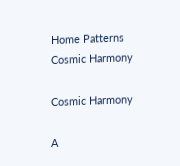Home Patterns
Cosmic Harmony

Cosmic Harmony

A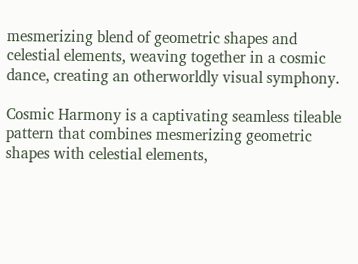mesmerizing blend of geometric shapes and celestial elements, weaving together in a cosmic dance, creating an otherworldly visual symphony.

Cosmic Harmony is a captivating seamless tileable pattern that combines mesmerizing geometric shapes with celestial elements,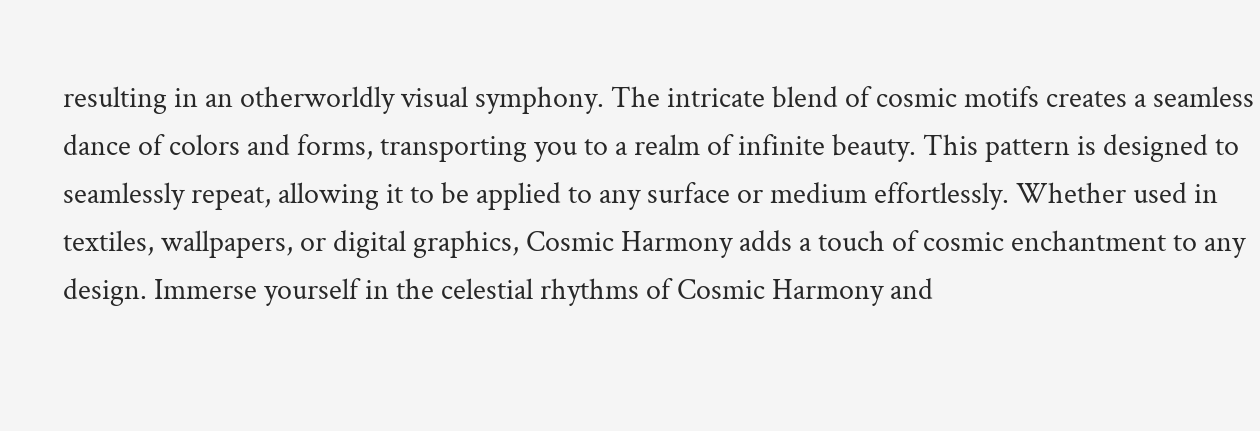resulting in an otherworldly visual symphony. The intricate blend of cosmic motifs creates a seamless dance of colors and forms, transporting you to a realm of infinite beauty. This pattern is designed to seamlessly repeat, allowing it to be applied to any surface or medium effortlessly. Whether used in textiles, wallpapers, or digital graphics, Cosmic Harmony adds a touch of cosmic enchantment to any design. Immerse yourself in the celestial rhythms of Cosmic Harmony and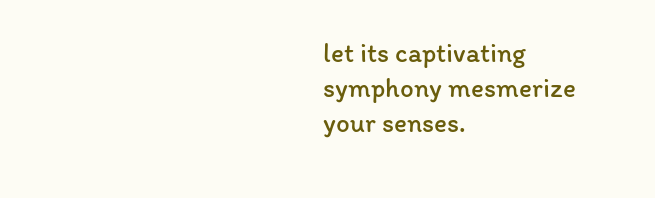let its captivating symphony mesmerize your senses.